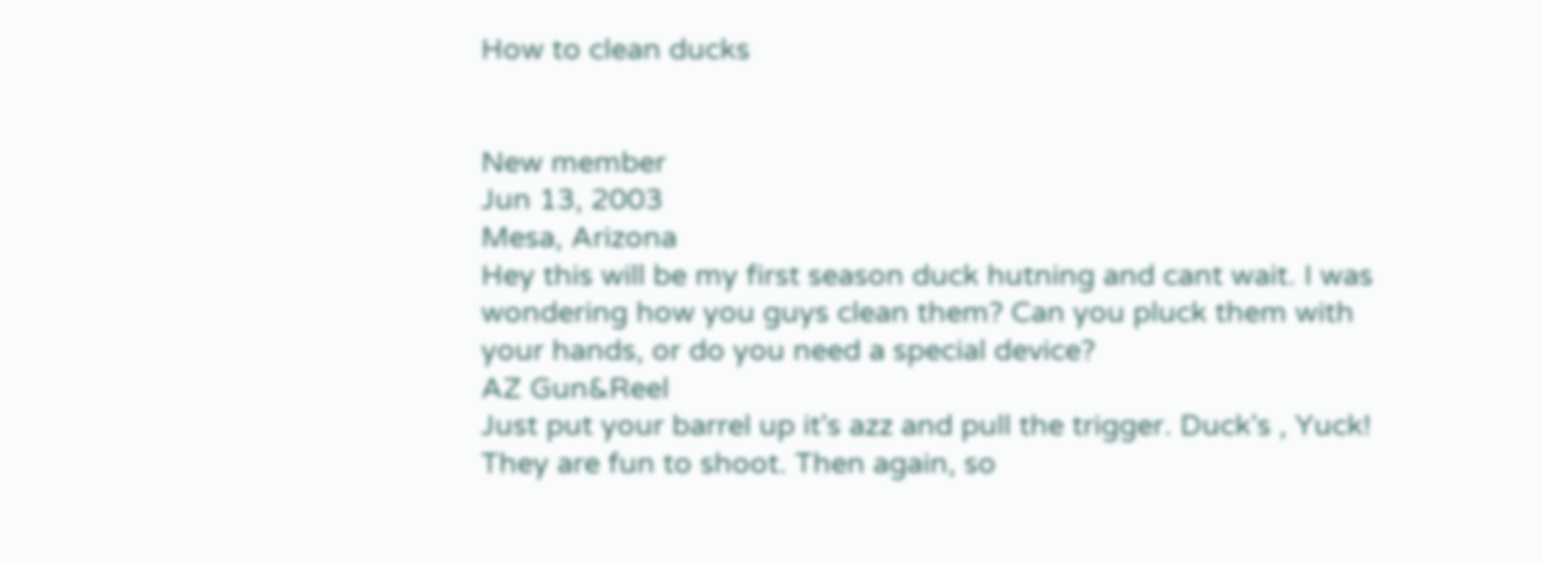How to clean ducks


New member
Jun 13, 2003
Mesa, Arizona
Hey this will be my first season duck hutning and cant wait. I was wondering how you guys clean them? Can you pluck them with your hands, or do you need a special device?
AZ Gun&Reel
Just put your barrel up it's azz and pull the trigger. Duck's , Yuck! They are fun to shoot. Then again, so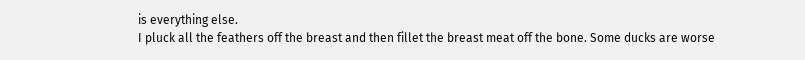is everything else.
I pluck all the feathers off the breast and then fillet the breast meat off the bone. Some ducks are worse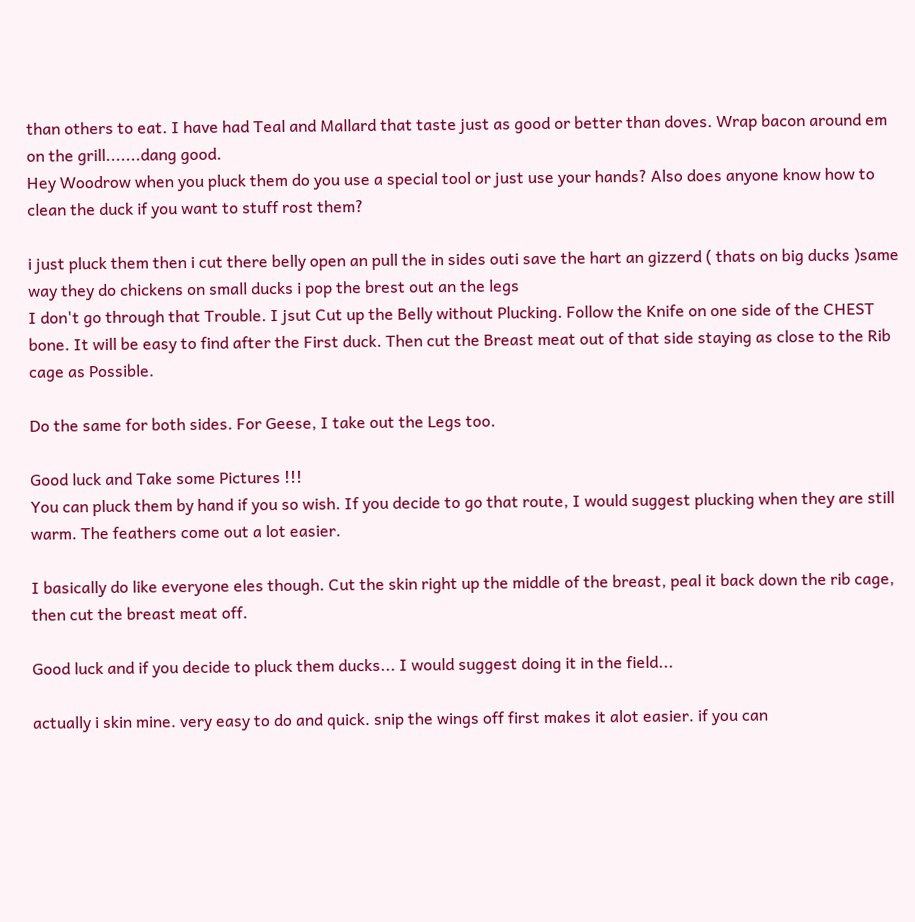than others to eat. I have had Teal and Mallard that taste just as good or better than doves. Wrap bacon around em on the grill.......dang good.
Hey Woodrow when you pluck them do you use a special tool or just use your hands? Also does anyone know how to clean the duck if you want to stuff rost them?

i just pluck them then i cut there belly open an pull the in sides outi save the hart an gizzerd ( thats on big ducks )same way they do chickens on small ducks i pop the brest out an the legs
I don't go through that Trouble. I jsut Cut up the Belly without Plucking. Follow the Knife on one side of the CHEST bone. It will be easy to find after the First duck. Then cut the Breast meat out of that side staying as close to the Rib cage as Possible.

Do the same for both sides. For Geese, I take out the Legs too.

Good luck and Take some Pictures !!!
You can pluck them by hand if you so wish. If you decide to go that route, I would suggest plucking when they are still warm. The feathers come out a lot easier.

I basically do like everyone eles though. Cut the skin right up the middle of the breast, peal it back down the rib cage, then cut the breast meat off.

Good luck and if you decide to pluck them ducks... I would suggest doing it in the field...

actually i skin mine. very easy to do and quick. snip the wings off first makes it alot easier. if you can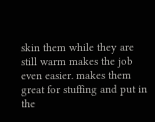skin them while they are still warm makes the job even easier. makes them great for stuffing and put in the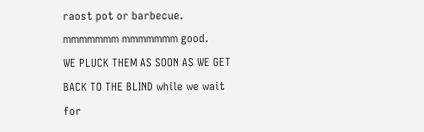raost pot or barbecue. mmmmmmm mmmmmmm good.
WE PLUCK THEM AS SOON AS WE GET BACK TO THE BLIND while we wait for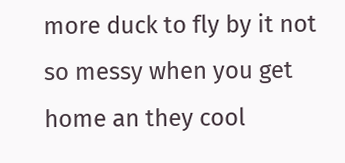more duck to fly by it not so messy when you get home an they cool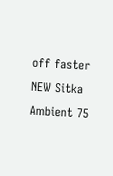off faster
NEW Sitka Ambient 75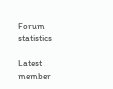Forum statistics

Latest member